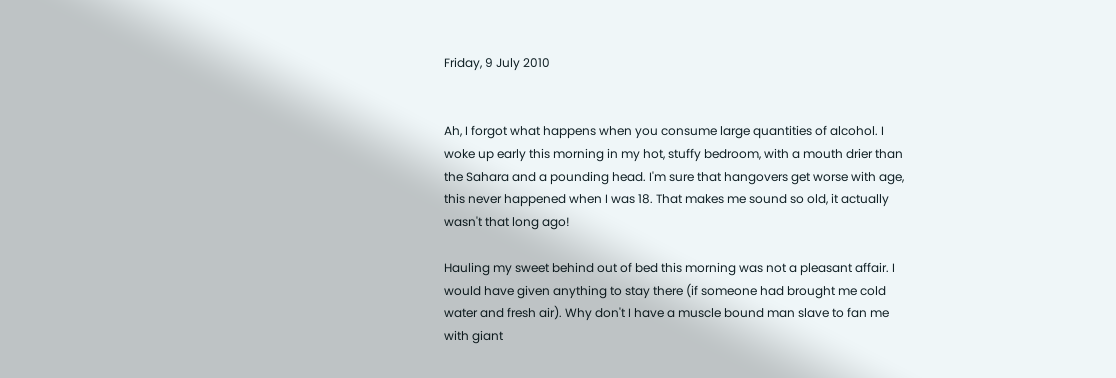Friday, 9 July 2010


Ah, I forgot what happens when you consume large quantities of alcohol. I woke up early this morning in my hot, stuffy bedroom, with a mouth drier than the Sahara and a pounding head. I'm sure that hangovers get worse with age, this never happened when I was 18. That makes me sound so old, it actually wasn't that long ago!

Hauling my sweet behind out of bed this morning was not a pleasant affair. I would have given anything to stay there (if someone had brought me cold water and fresh air). Why don't I have a muscle bound man slave to fan me with giant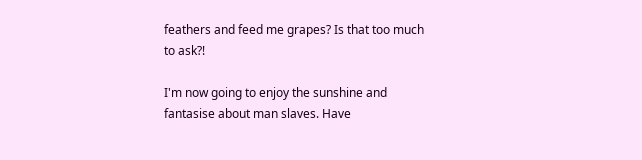feathers and feed me grapes? Is that too much to ask?!

I'm now going to enjoy the sunshine and fantasise about man slaves. Have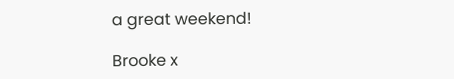a great weekend!

Brooke x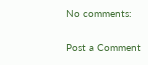No comments:

Post a Comment